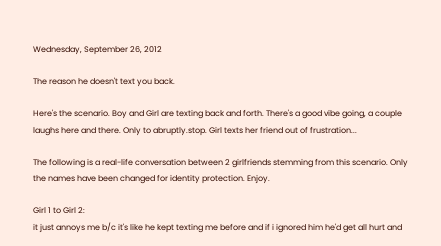Wednesday, September 26, 2012

The reason he doesn't text you back.

Here's the scenario. Boy and Girl are texting back and forth. There's a good vibe going, a couple laughs here and there. Only to abruptly.stop. Girl texts her friend out of frustration...

The following is a real-life conversation between 2 girlfriends stemming from this scenario. Only the names have been changed for identity protection. Enjoy.

Girl 1 to Girl 2:
it just annoys me b/c it's like he kept texting me before and if i ignored him he'd get all hurt and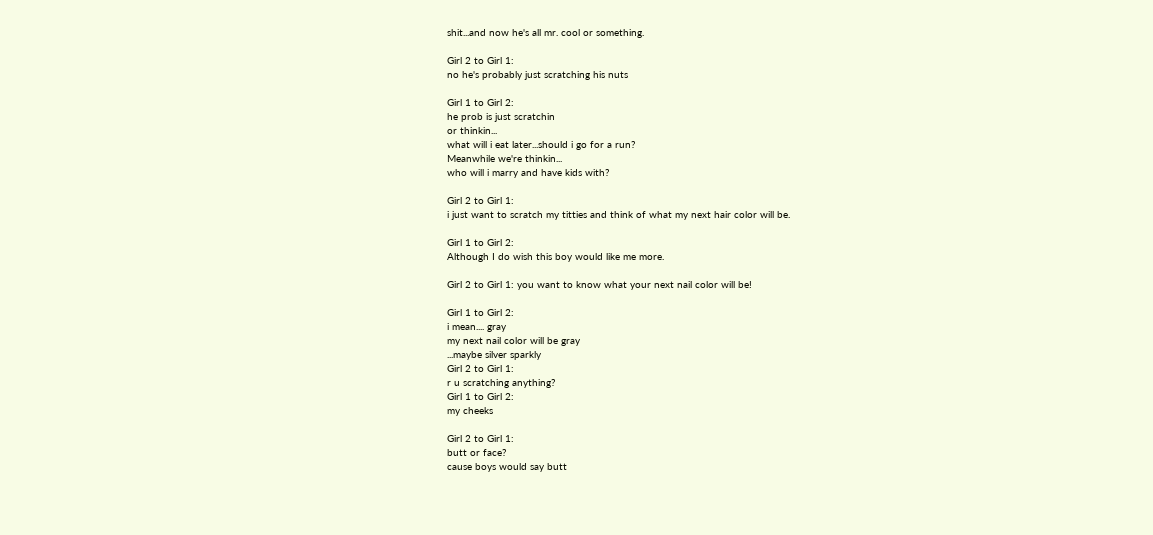shit...and now he's all mr. cool or something.

Girl 2 to Girl 1:
no he's probably just scratching his nuts

Girl 1 to Girl 2:
he prob is just scratchin
or thinkin...
what will i eat later...should i go for a run?
Meanwhile we're thinkin...
who will i marry and have kids with?

Girl 2 to Girl 1:
i just want to scratch my titties and think of what my next hair color will be.

Girl 1 to Girl 2:
Although I do wish this boy would like me more.

Girl 2 to Girl 1: you want to know what your next nail color will be!

Girl 1 to Girl 2:
i mean.... gray
my next nail color will be gray
...maybe silver sparkly
Girl 2 to Girl 1:
r u scratching anything?
Girl 1 to Girl 2:
my cheeks

Girl 2 to Girl 1:
butt or face?
cause boys would say butt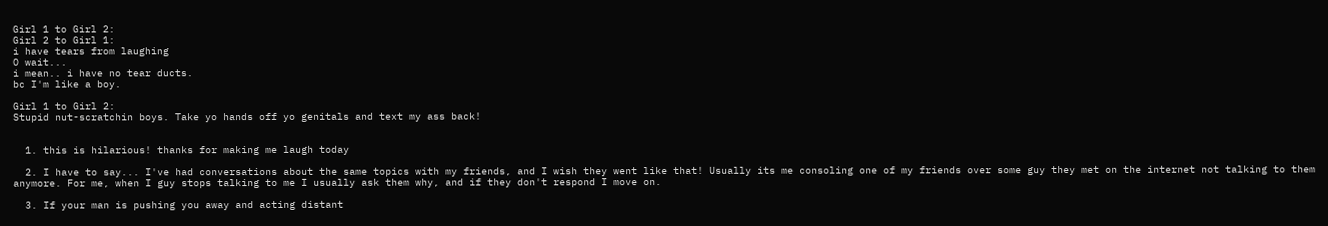Girl 1 to Girl 2:
Girl 2 to Girl 1:
i have tears from laughing
O wait...
i mean.. i have no tear ducts.
bc I'm like a boy.

Girl 1 to Girl 2:
Stupid nut-scratchin boys. Take yo hands off yo genitals and text my ass back!


  1. this is hilarious! thanks for making me laugh today

  2. I have to say... I've had conversations about the same topics with my friends, and I wish they went like that! Usually its me consoling one of my friends over some guy they met on the internet not talking to them anymore. For me, when I guy stops talking to me I usually ask them why, and if they don't respond I move on.

  3. If your man is pushing you away and acting distant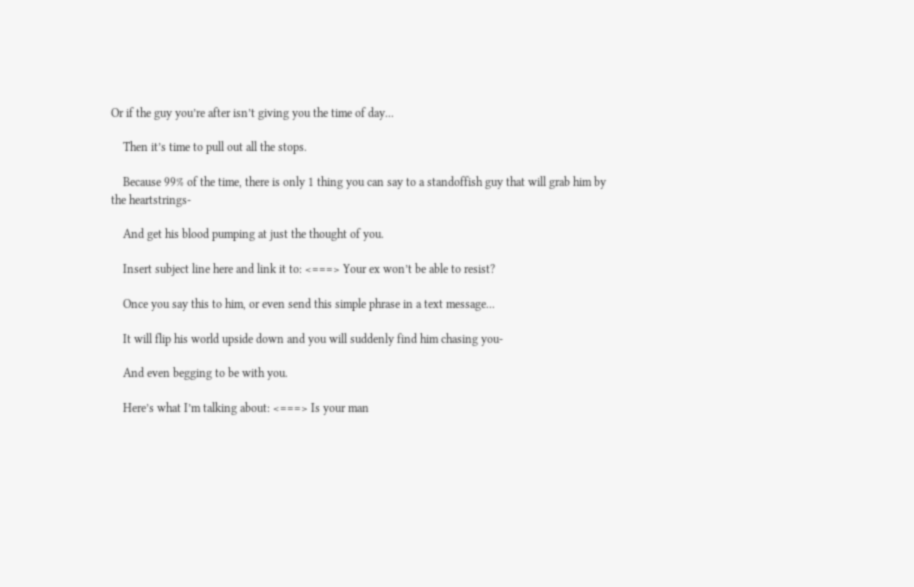Or if the guy you’re after isn’t giving you the time of day...

    Then it’s time to pull out all the stops.

    Because 99% of the time, there is only 1 thing you can say to a standoffish guy that will grab him by the heartstrings-

    And get his blood pumping at just the thought of you.

    Insert subject line here and link it to: <===> Your ex won’t be able to resist?

    Once you say this to him, or even send this simple phrase in a text message...

    It will flip his world upside down and you will suddenly find him chasing you-

    And even begging to be with you.

    Here’s what I’m talking about: <===> Is your man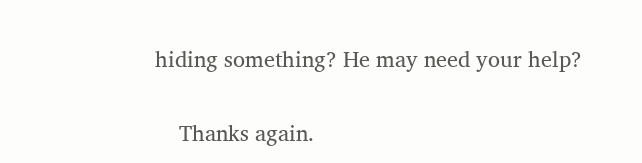hiding something? He may need your help?

    Thanks again.